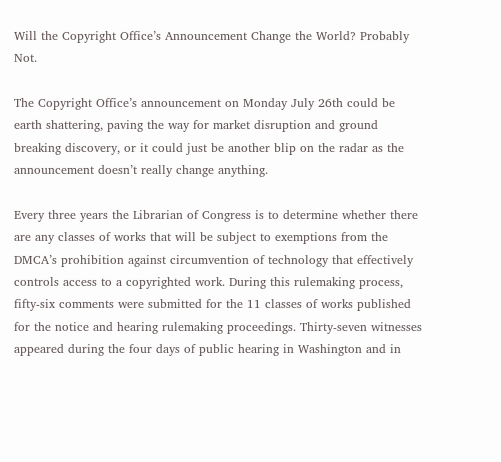Will the Copyright Office’s Announcement Change the World? Probably Not.

The Copyright Office’s announcement on Monday July 26th could be earth shattering, paving the way for market disruption and ground breaking discovery, or it could just be another blip on the radar as the announcement doesn’t really change anything.

Every three years the Librarian of Congress is to determine whether there are any classes of works that will be subject to exemptions from the DMCA’s prohibition against circumvention of technology that effectively controls access to a copyrighted work. During this rulemaking process, fifty-six comments were submitted for the 11 classes of works published for the notice and hearing rulemaking proceedings. Thirty-seven witnesses appeared during the four days of public hearing in Washington and in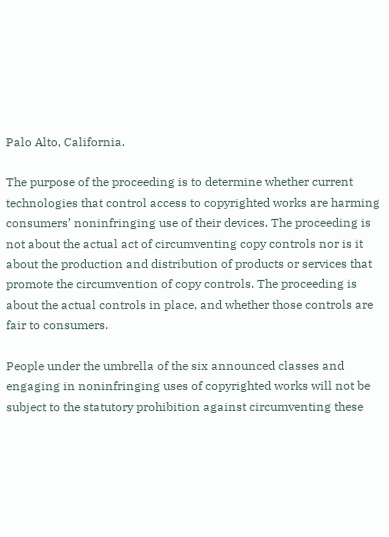Palo Alto, California.

The purpose of the proceeding is to determine whether current technologies that control access to copyrighted works are harming consumers’ noninfringing use of their devices. The proceeding is not about the actual act of circumventing copy controls nor is it about the production and distribution of products or services that promote the circumvention of copy controls. The proceeding is about the actual controls in place, and whether those controls are fair to consumers.

People under the umbrella of the six announced classes and engaging in noninfringing uses of copyrighted works will not be subject to the statutory prohibition against circumventing these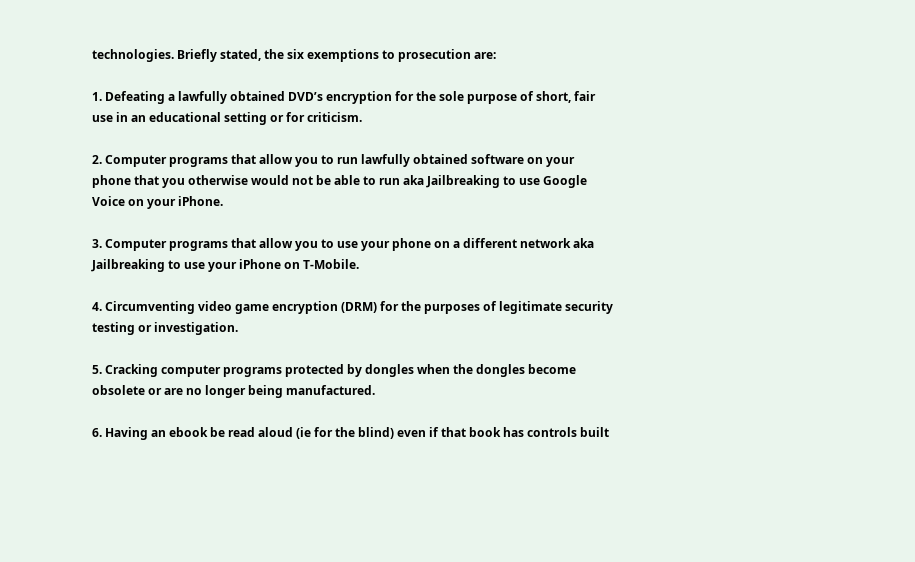technologies. Briefly stated, the six exemptions to prosecution are:

1. Defeating a lawfully obtained DVD’s encryption for the sole purpose of short, fair use in an educational setting or for criticism.

2. Computer programs that allow you to run lawfully obtained software on your phone that you otherwise would not be able to run aka Jailbreaking to use Google Voice on your iPhone.

3. Computer programs that allow you to use your phone on a different network aka Jailbreaking to use your iPhone on T-Mobile.

4. Circumventing video game encryption (DRM) for the purposes of legitimate security testing or investigation.

5. Cracking computer programs protected by dongles when the dongles become obsolete or are no longer being manufactured.

6. Having an ebook be read aloud (ie for the blind) even if that book has controls built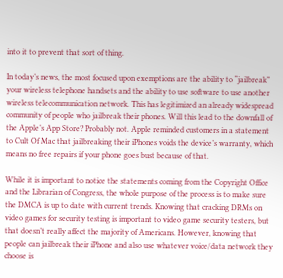into it to prevent that sort of thing.

In today’s news, the most focused upon exemptions are the ability to “jailbreak” your wireless telephone handsets and the ability to use software to use another wireless telecommunication network. This has legitimized an already widespread community of people who jailbreak their phones. Will this lead to the downfall of the Apple’s App Store? Probably not. Apple reminded customers in a statement to Cult Of Mac that jailbreaking their iPhones voids the device’s warranty, which means no free repairs if your phone goes bust because of that.

While it is important to notice the statements coming from the Copyright Office and the Librarian of Congress, the whole purpose of the process is to make sure the DMCA is up to date with current trends. Knowing that cracking DRMs on video games for security testing is important to video game security testers, but that doesn’t really affect the majority of Americans. However, knowing that people can jailbreak their iPhone and also use whatever voice/data network they choose is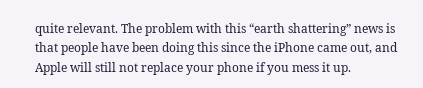quite relevant. The problem with this “earth shattering” news is that people have been doing this since the iPhone came out, and Apple will still not replace your phone if you mess it up.